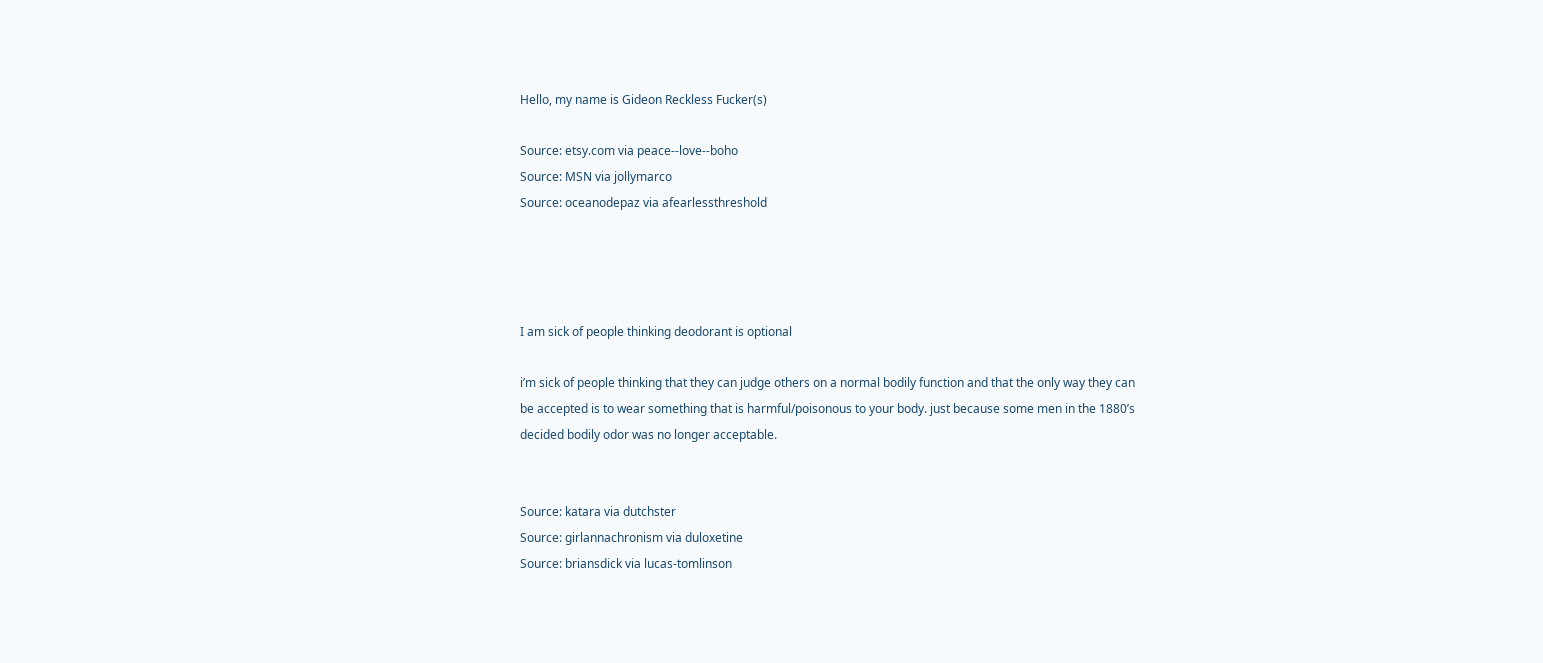Hello, my name is Gideon Reckless Fucker(s)

Source: etsy.com via peace--love--boho
Source: MSN via jollymarco
Source: oceanodepaz via afearlessthreshold




I am sick of people thinking deodorant is optional

i’m sick of people thinking that they can judge others on a normal bodily function and that the only way they can be accepted is to wear something that is harmful/poisonous to your body. just because some men in the 1880’s decided bodily odor was no longer acceptable.


Source: katara via dutchster
Source: girlannachronism via duloxetine
Source: briansdick via lucas-tomlinson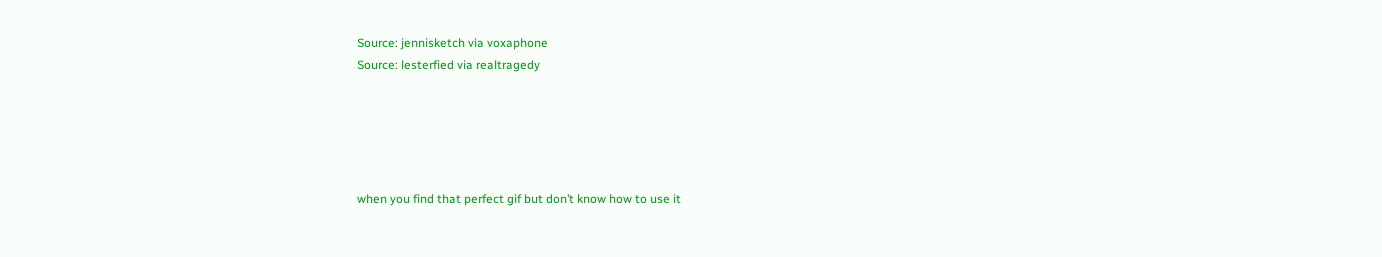Source: jennisketch via voxaphone
Source: lesterfied via realtragedy





when you find that perfect gif but don’t know how to use it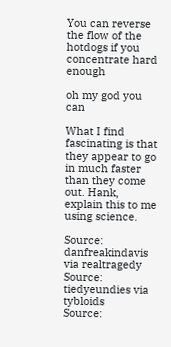You can reverse the flow of the hotdogs if you concentrate hard enough

oh my god you can

What I find fascinating is that they appear to go in much faster than they come out. Hank, explain this to me using science.

Source: danfreakindavis via realtragedy
Source: tiedyeundies via tybloids
Source: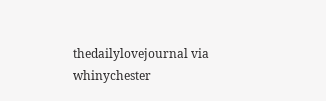thedailylovejournal via whinychester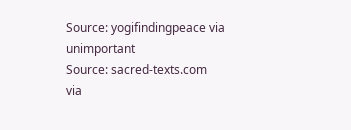Source: yogifindingpeace via unimportant
Source: sacred-texts.com via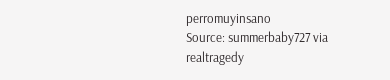perromuyinsano
Source: summerbaby727 via realtragedy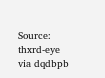Source: thxrd-eye via dqdbpb